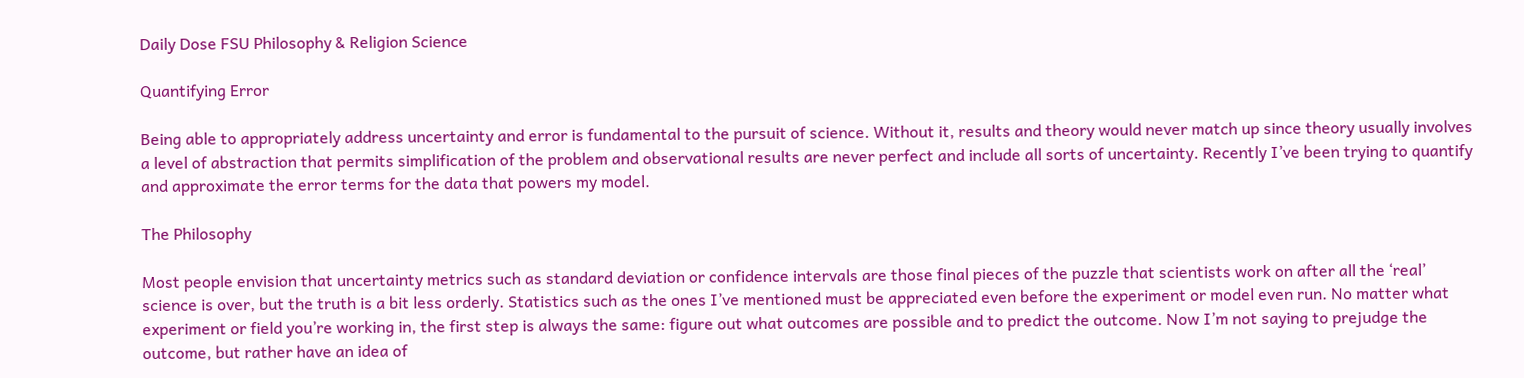Daily Dose FSU Philosophy & Religion Science

Quantifying Error

Being able to appropriately address uncertainty and error is fundamental to the pursuit of science. Without it, results and theory would never match up since theory usually involves a level of abstraction that permits simplification of the problem and observational results are never perfect and include all sorts of uncertainty. Recently I’ve been trying to quantify and approximate the error terms for the data that powers my model.

The Philosophy

Most people envision that uncertainty metrics such as standard deviation or confidence intervals are those final pieces of the puzzle that scientists work on after all the ‘real’ science is over, but the truth is a bit less orderly. Statistics such as the ones I’ve mentioned must be appreciated even before the experiment or model even run. No matter what experiment or field you’re working in, the first step is always the same: figure out what outcomes are possible and to predict the outcome. Now I’m not saying to prejudge the outcome, but rather have an idea of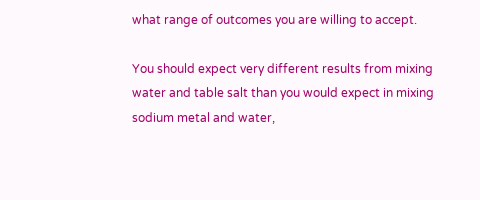what range of outcomes you are willing to accept.

You should expect very different results from mixing  water and table salt than you would expect in mixing sodium metal and water,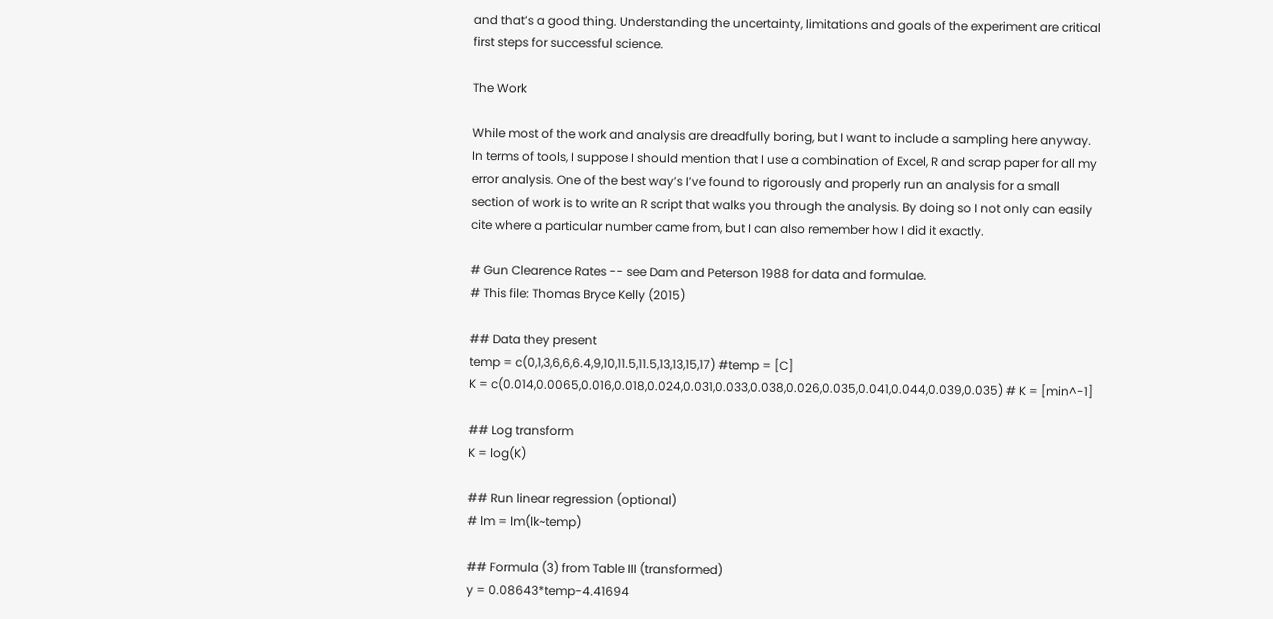and that’s a good thing. Understanding the uncertainty, limitations and goals of the experiment are critical first steps for successful science.

The Work

While most of the work and analysis are dreadfully boring, but I want to include a sampling here anyway. In terms of tools, I suppose I should mention that I use a combination of Excel, R and scrap paper for all my error analysis. One of the best way’s I’ve found to rigorously and properly run an analysis for a small section of work is to write an R script that walks you through the analysis. By doing so I not only can easily cite where a particular number came from, but I can also remember how I did it exactly.

# Gun Clearence Rates -- see Dam and Peterson 1988 for data and formulae.
# This file: Thomas Bryce Kelly (2015)

## Data they present
temp = c(0,1,3,6,6,6.4,9,10,11.5,11.5,13,13,15,17) #temp = [C]
K = c(0.014,0.0065,0.016,0.018,0.024,0.031,0.033,0.038,0.026,0.035,0.041,0.044,0.039,0.035) # K = [min^-1]

## Log transform
K = log(K)

## Run linear regression (optional)
# lm = lm(lk~temp)

## Formula (3) from Table III (transformed)
y = 0.08643*temp-4.41694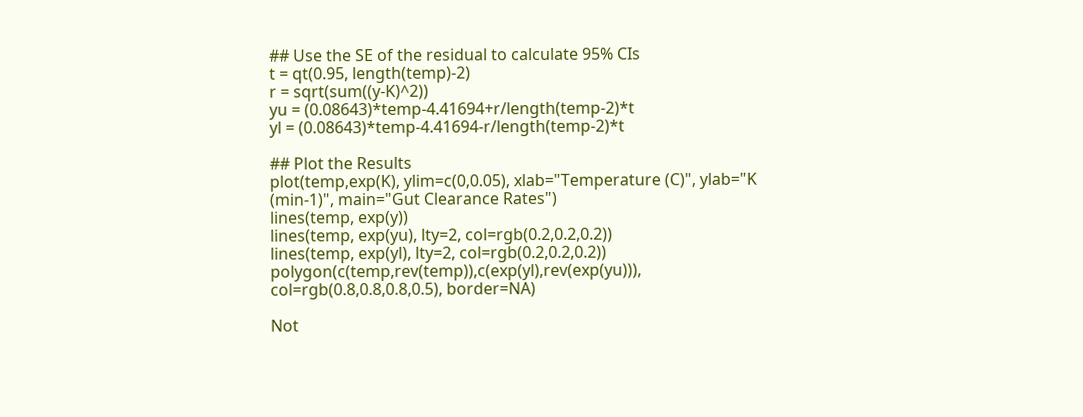## Use the SE of the residual to calculate 95% CIs
t = qt(0.95, length(temp)-2)
r = sqrt(sum((y-K)^2))
yu = (0.08643)*temp-4.41694+r/length(temp-2)*t
yl = (0.08643)*temp-4.41694-r/length(temp-2)*t

## Plot the Results
plot(temp,exp(K), ylim=c(0,0.05), xlab="Temperature (C)", ylab="K (min-1)", main="Gut Clearance Rates")
lines(temp, exp(y))
lines(temp, exp(yu), lty=2, col=rgb(0.2,0.2,0.2))
lines(temp, exp(yl), lty=2, col=rgb(0.2,0.2,0.2))
polygon(c(temp,rev(temp)),c(exp(yl),rev(exp(yu))), col=rgb(0.8,0.8,0.8,0.5), border=NA)

Not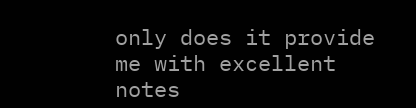only does it provide me with excellent notes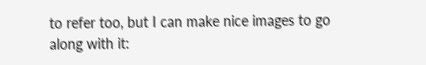to refer too, but I can make nice images to go along with it: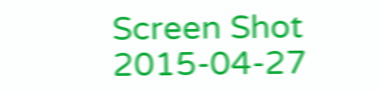Screen Shot 2015-04-27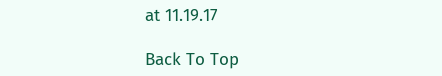at 11.19.17

Back To Top